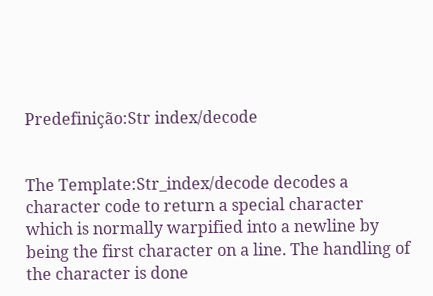Predefinição:Str index/decode


The Template:Str_index/decode decodes a character code to return a special character which is normally warpified into a newline by being the first character on a line. The handling of the character is done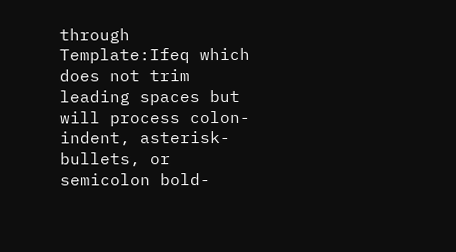through Template:Ifeq which does not trim leading spaces but will process colon-indent, asterisk-bullets, or semicolon bold-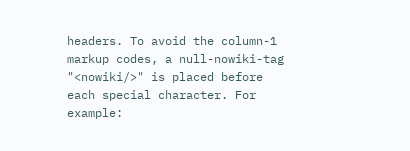headers. To avoid the column-1 markup codes, a null-nowiki-tag "<nowiki/>" is placed before each special character. For example: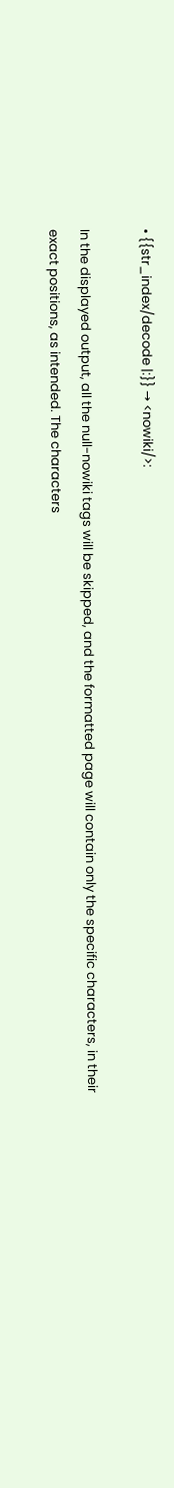• {{str_index/decode |:}} → <nowiki/>:

In the displayed output, all the null-nowiki tags will be skipped, and the formatted page will contain only the specific characters, in their exact positions, as intended. The characters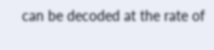can be decoded at the rate of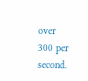over 300 per second.